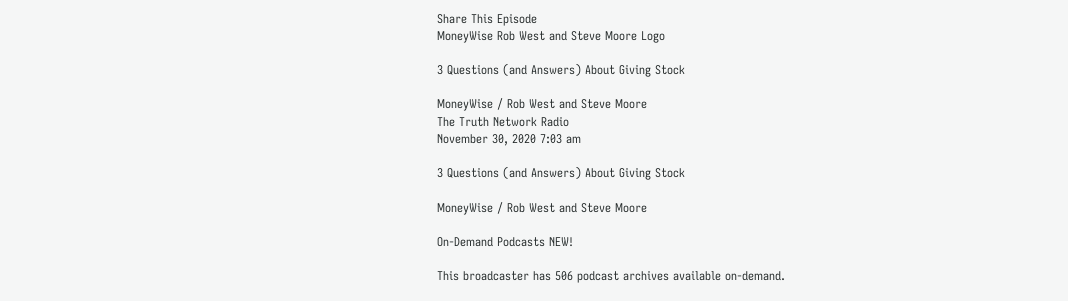Share This Episode
MoneyWise Rob West and Steve Moore Logo

3 Questions (and Answers) About Giving Stock

MoneyWise / Rob West and Steve Moore
The Truth Network Radio
November 30, 2020 7:03 am

3 Questions (and Answers) About Giving Stock

MoneyWise / Rob West and Steve Moore

On-Demand Podcasts NEW!

This broadcaster has 506 podcast archives available on-demand.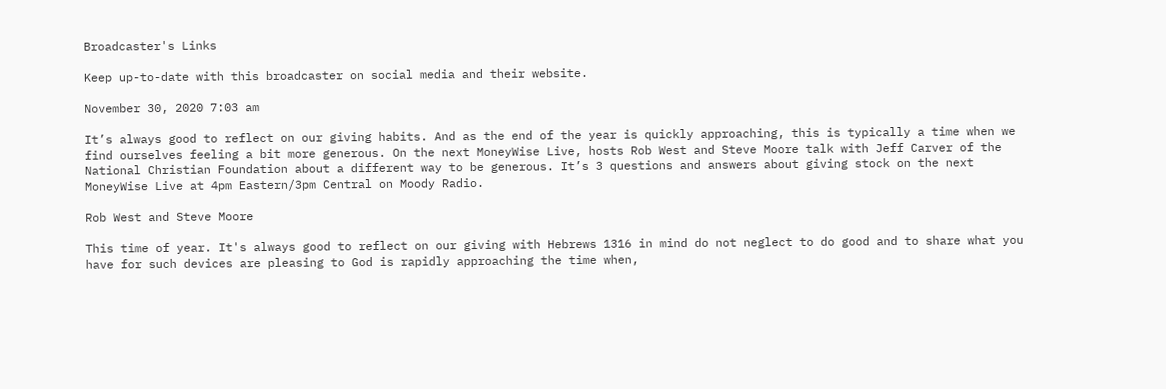Broadcaster's Links

Keep up-to-date with this broadcaster on social media and their website.

November 30, 2020 7:03 am

It’s always good to reflect on our giving habits. And as the end of the year is quickly approaching, this is typically a time when we find ourselves feeling a bit more generous. On the next MoneyWise Live, hosts Rob West and Steve Moore talk with Jeff Carver of the National Christian Foundation about a different way to be generous. It’s 3 questions and answers about giving stock on the next MoneyWise Live at 4pm Eastern/3pm Central on Moody Radio.

Rob West and Steve Moore

This time of year. It's always good to reflect on our giving with Hebrews 1316 in mind do not neglect to do good and to share what you have for such devices are pleasing to God is rapidly approaching the time when,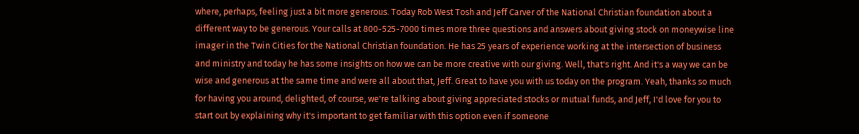where, perhaps, feeling just a bit more generous. Today Rob West Tosh and Jeff Carver of the National Christian foundation about a different way to be generous. Your calls at 800-525-7000 times more three questions and answers about giving stock on moneywise line imager in the Twin Cities for the National Christian foundation. He has 25 years of experience working at the intersection of business and ministry and today he has some insights on how we can be more creative with our giving. Well, that's right. And it's a way we can be wise and generous at the same time and were all about that, Jeff. Great to have you with us today on the program. Yeah, thanks so much for having you around, delighted, of course, we're talking about giving appreciated stocks or mutual funds, and Jeff, I'd love for you to start out by explaining why it's important to get familiar with this option even if someone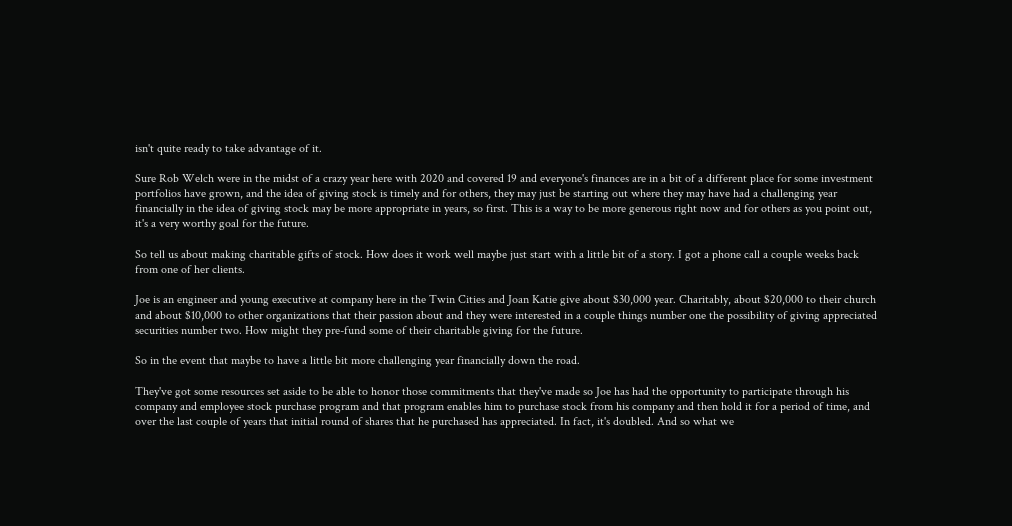isn't quite ready to take advantage of it.

Sure Rob Welch were in the midst of a crazy year here with 2020 and covered 19 and everyone's finances are in a bit of a different place for some investment portfolios have grown, and the idea of giving stock is timely and for others, they may just be starting out where they may have had a challenging year financially in the idea of giving stock may be more appropriate in years, so first. This is a way to be more generous right now and for others as you point out, it's a very worthy goal for the future.

So tell us about making charitable gifts of stock. How does it work well maybe just start with a little bit of a story. I got a phone call a couple weeks back from one of her clients.

Joe is an engineer and young executive at company here in the Twin Cities and Joan Katie give about $30,000 year. Charitably, about $20,000 to their church and about $10,000 to other organizations that their passion about and they were interested in a couple things number one the possibility of giving appreciated securities number two. How might they pre-fund some of their charitable giving for the future.

So in the event that maybe to have a little bit more challenging year financially down the road.

They've got some resources set aside to be able to honor those commitments that they've made so Joe has had the opportunity to participate through his company and employee stock purchase program and that program enables him to purchase stock from his company and then hold it for a period of time, and over the last couple of years that initial round of shares that he purchased has appreciated. In fact, it's doubled. And so what we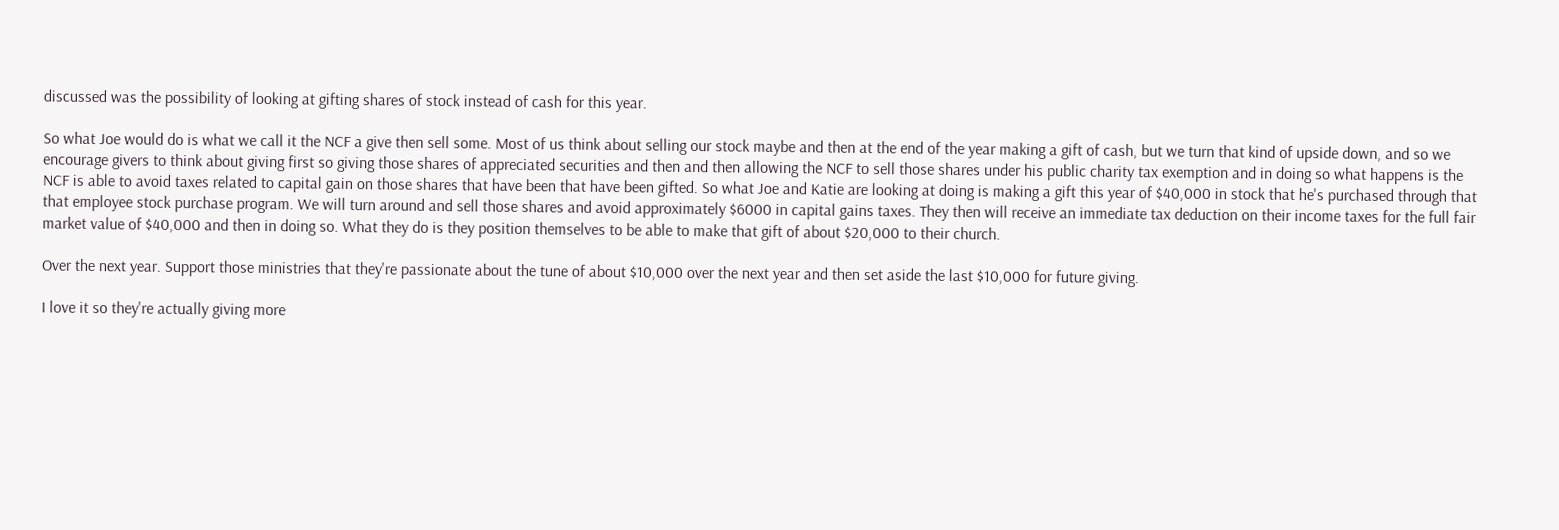discussed was the possibility of looking at gifting shares of stock instead of cash for this year.

So what Joe would do is what we call it the NCF a give then sell some. Most of us think about selling our stock maybe and then at the end of the year making a gift of cash, but we turn that kind of upside down, and so we encourage givers to think about giving first so giving those shares of appreciated securities and then and then allowing the NCF to sell those shares under his public charity tax exemption and in doing so what happens is the NCF is able to avoid taxes related to capital gain on those shares that have been that have been gifted. So what Joe and Katie are looking at doing is making a gift this year of $40,000 in stock that he's purchased through that that employee stock purchase program. We will turn around and sell those shares and avoid approximately $6000 in capital gains taxes. They then will receive an immediate tax deduction on their income taxes for the full fair market value of $40,000 and then in doing so. What they do is they position themselves to be able to make that gift of about $20,000 to their church.

Over the next year. Support those ministries that they're passionate about the tune of about $10,000 over the next year and then set aside the last $10,000 for future giving.

I love it so they're actually giving more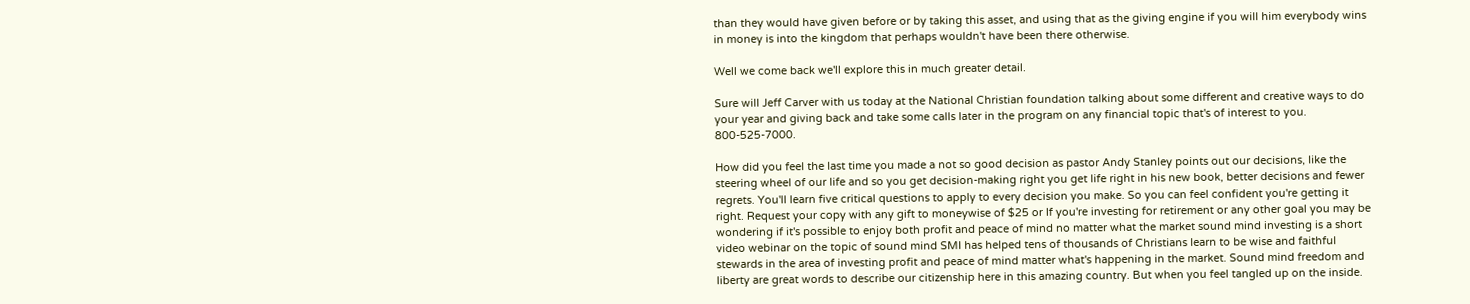than they would have given before or by taking this asset, and using that as the giving engine if you will him everybody wins in money is into the kingdom that perhaps wouldn't have been there otherwise.

Well we come back we'll explore this in much greater detail.

Sure will Jeff Carver with us today at the National Christian foundation talking about some different and creative ways to do your year and giving back and take some calls later in the program on any financial topic that's of interest to you. 800-525-7000.

How did you feel the last time you made a not so good decision as pastor Andy Stanley points out our decisions, like the steering wheel of our life and so you get decision-making right you get life right in his new book, better decisions and fewer regrets. You'll learn five critical questions to apply to every decision you make. So you can feel confident you're getting it right. Request your copy with any gift to moneywise of $25 or If you're investing for retirement or any other goal you may be wondering if it's possible to enjoy both profit and peace of mind no matter what the market sound mind investing is a short video webinar on the topic of sound mind SMI has helped tens of thousands of Christians learn to be wise and faithful stewards in the area of investing profit and peace of mind matter what's happening in the market. Sound mind freedom and liberty are great words to describe our citizenship here in this amazing country. But when you feel tangled up on the inside.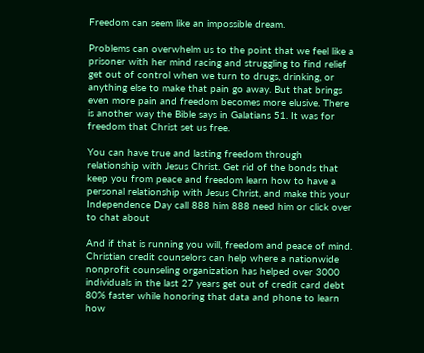Freedom can seem like an impossible dream.

Problems can overwhelm us to the point that we feel like a prisoner with her mind racing and struggling to find relief get out of control when we turn to drugs, drinking, or anything else to make that pain go away. But that brings even more pain and freedom becomes more elusive. There is another way the Bible says in Galatians 51. It was for freedom that Christ set us free.

You can have true and lasting freedom through relationship with Jesus Christ. Get rid of the bonds that keep you from peace and freedom learn how to have a personal relationship with Jesus Christ, and make this your Independence Day call 888 him 888 need him or click over to chat about

And if that is running you will, freedom and peace of mind. Christian credit counselors can help where a nationwide nonprofit counseling organization has helped over 3000 individuals in the last 27 years get out of credit card debt 80% faster while honoring that data and phone to learn how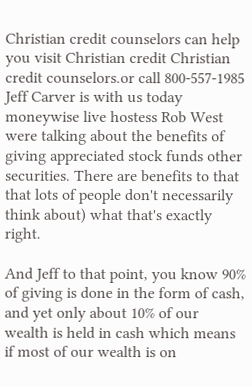Christian credit counselors can help you visit Christian credit Christian credit counselors.or call 800-557-1985 Jeff Carver is with us today moneywise live hostess Rob West were talking about the benefits of giving appreciated stock funds other securities. There are benefits to that that lots of people don't necessarily think about) what that's exactly right.

And Jeff to that point, you know 90% of giving is done in the form of cash, and yet only about 10% of our wealth is held in cash which means if most of our wealth is on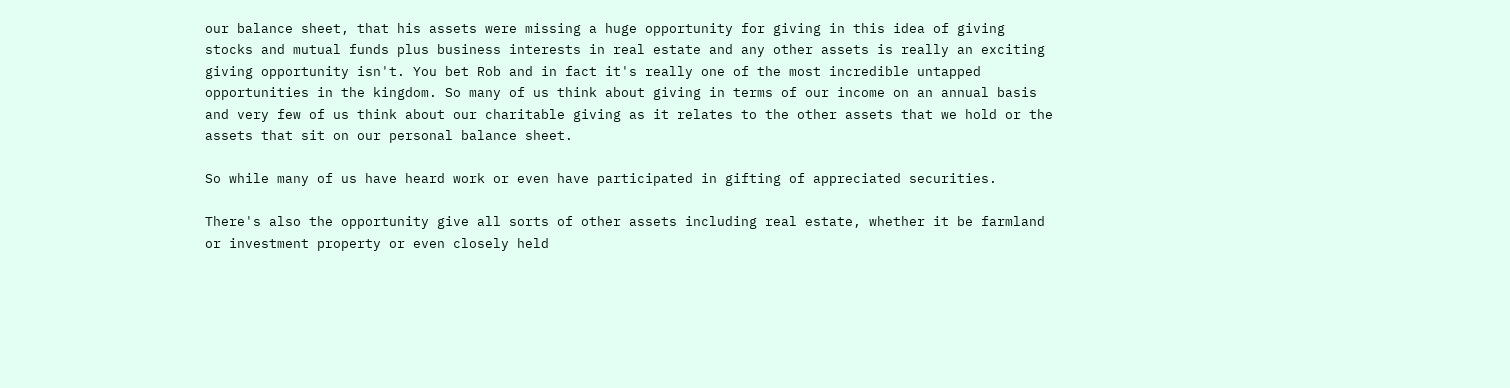our balance sheet, that his assets were missing a huge opportunity for giving in this idea of giving stocks and mutual funds plus business interests in real estate and any other assets is really an exciting giving opportunity isn't. You bet Rob and in fact it's really one of the most incredible untapped opportunities in the kingdom. So many of us think about giving in terms of our income on an annual basis and very few of us think about our charitable giving as it relates to the other assets that we hold or the assets that sit on our personal balance sheet.

So while many of us have heard work or even have participated in gifting of appreciated securities.

There's also the opportunity give all sorts of other assets including real estate, whether it be farmland or investment property or even closely held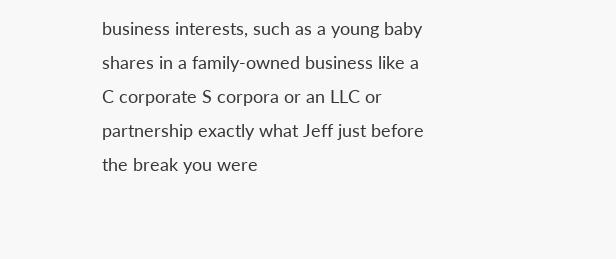business interests, such as a young baby shares in a family-owned business like a C corporate S corpora or an LLC or partnership exactly what Jeff just before the break you were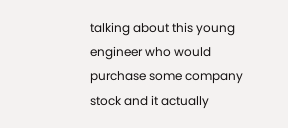talking about this young engineer who would purchase some company stock and it actually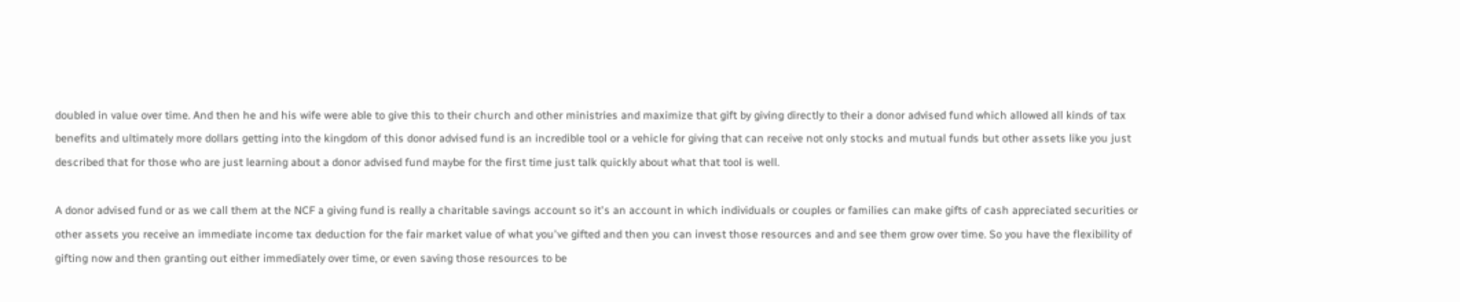doubled in value over time. And then he and his wife were able to give this to their church and other ministries and maximize that gift by giving directly to their a donor advised fund which allowed all kinds of tax benefits and ultimately more dollars getting into the kingdom of this donor advised fund is an incredible tool or a vehicle for giving that can receive not only stocks and mutual funds but other assets like you just described that for those who are just learning about a donor advised fund maybe for the first time just talk quickly about what that tool is well.

A donor advised fund or as we call them at the NCF a giving fund is really a charitable savings account so it's an account in which individuals or couples or families can make gifts of cash appreciated securities or other assets you receive an immediate income tax deduction for the fair market value of what you've gifted and then you can invest those resources and and see them grow over time. So you have the flexibility of gifting now and then granting out either immediately over time, or even saving those resources to be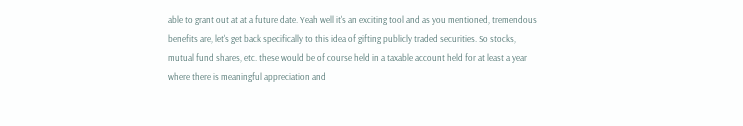able to grant out at at a future date. Yeah well it's an exciting tool and as you mentioned, tremendous benefits are, let's get back specifically to this idea of gifting publicly traded securities. So stocks, mutual fund shares, etc. these would be of course held in a taxable account held for at least a year where there is meaningful appreciation and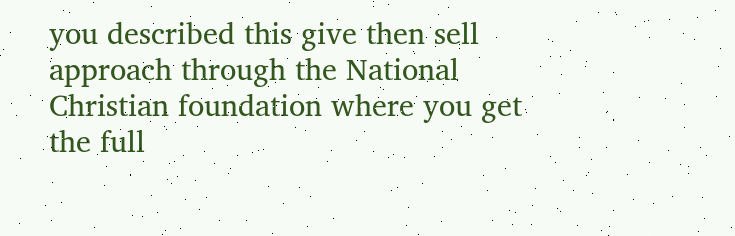you described this give then sell approach through the National Christian foundation where you get the full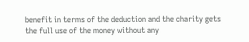benefit in terms of the deduction and the charity gets the full use of the money without any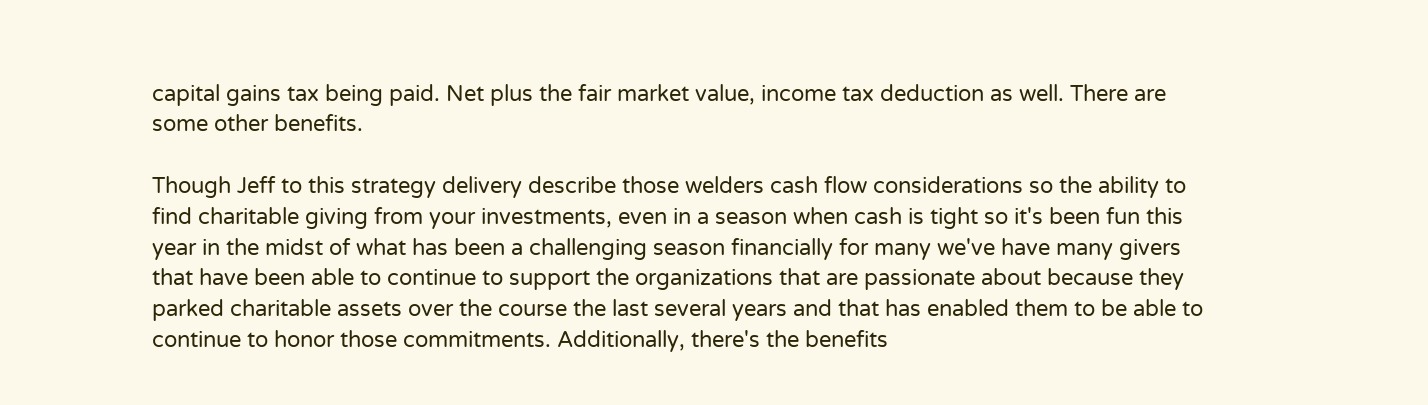capital gains tax being paid. Net plus the fair market value, income tax deduction as well. There are some other benefits.

Though Jeff to this strategy delivery describe those welders cash flow considerations so the ability to find charitable giving from your investments, even in a season when cash is tight so it's been fun this year in the midst of what has been a challenging season financially for many we've have many givers that have been able to continue to support the organizations that are passionate about because they parked charitable assets over the course the last several years and that has enabled them to be able to continue to honor those commitments. Additionally, there's the benefits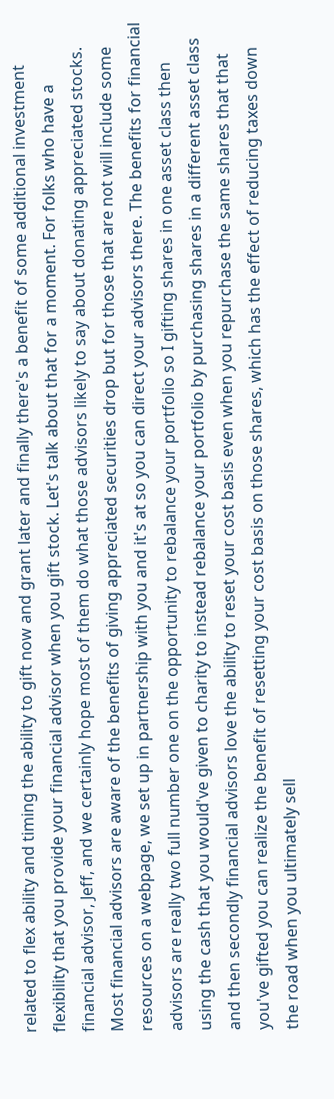related to flex ability and timing the ability to gift now and grant later and finally there's a benefit of some additional investment flexibility that you provide your financial advisor when you gift stock. Let's talk about that for a moment. For folks who have a financial advisor, Jeff, and we certainly hope most of them do what those advisors likely to say about donating appreciated stocks. Most financial advisors are aware of the benefits of giving appreciated securities drop but for those that are not will include some resources on a webpage, we set up in partnership with you and it's at so you can direct your advisors there. The benefits for financial advisors are really two full number one on the opportunity to rebalance your portfolio so I gifting shares in one asset class then using the cash that you would've given to charity to instead rebalance your portfolio by purchasing shares in a different asset class and then secondly financial advisors love the ability to reset your cost basis even when you repurchase the same shares that that you've gifted you can realize the benefit of resetting your cost basis on those shares, which has the effect of reducing taxes down the road when you ultimately sell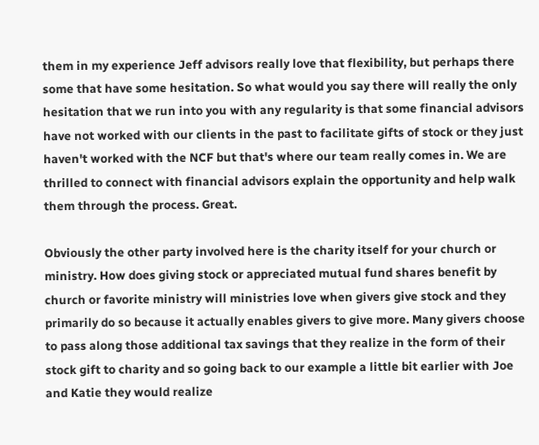them in my experience Jeff advisors really love that flexibility, but perhaps there some that have some hesitation. So what would you say there will really the only hesitation that we run into you with any regularity is that some financial advisors have not worked with our clients in the past to facilitate gifts of stock or they just haven't worked with the NCF but that's where our team really comes in. We are thrilled to connect with financial advisors explain the opportunity and help walk them through the process. Great.

Obviously the other party involved here is the charity itself for your church or ministry. How does giving stock or appreciated mutual fund shares benefit by church or favorite ministry will ministries love when givers give stock and they primarily do so because it actually enables givers to give more. Many givers choose to pass along those additional tax savings that they realize in the form of their stock gift to charity and so going back to our example a little bit earlier with Joe and Katie they would realize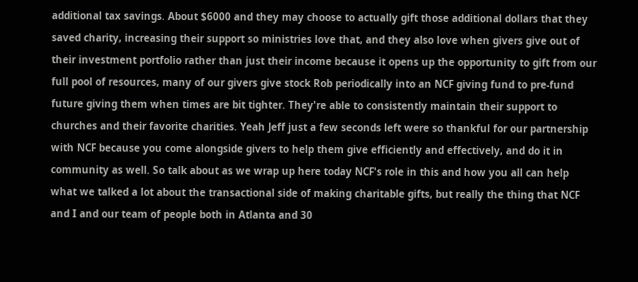additional tax savings. About $6000 and they may choose to actually gift those additional dollars that they saved charity, increasing their support so ministries love that, and they also love when givers give out of their investment portfolio rather than just their income because it opens up the opportunity to gift from our full pool of resources, many of our givers give stock Rob periodically into an NCF giving fund to pre-fund future giving them when times are bit tighter. They're able to consistently maintain their support to churches and their favorite charities. Yeah Jeff just a few seconds left were so thankful for our partnership with NCF because you come alongside givers to help them give efficiently and effectively, and do it in community as well. So talk about as we wrap up here today NCF's role in this and how you all can help what we talked a lot about the transactional side of making charitable gifts, but really the thing that NCF and I and our team of people both in Atlanta and 30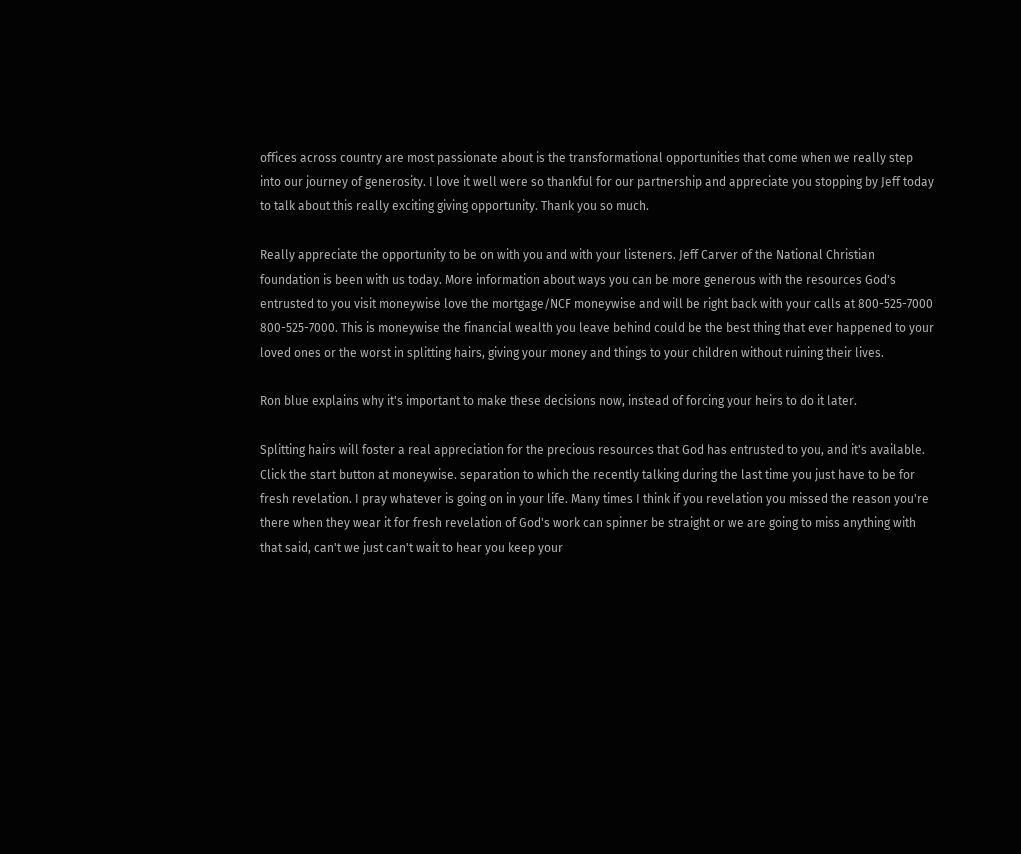offices across country are most passionate about is the transformational opportunities that come when we really step into our journey of generosity. I love it well were so thankful for our partnership and appreciate you stopping by Jeff today to talk about this really exciting giving opportunity. Thank you so much.

Really appreciate the opportunity to be on with you and with your listeners. Jeff Carver of the National Christian foundation is been with us today. More information about ways you can be more generous with the resources God's entrusted to you visit moneywise love the mortgage/NCF moneywise and will be right back with your calls at 800-525-7000 800-525-7000. This is moneywise the financial wealth you leave behind could be the best thing that ever happened to your loved ones or the worst in splitting hairs, giving your money and things to your children without ruining their lives.

Ron blue explains why it's important to make these decisions now, instead of forcing your heirs to do it later.

Splitting hairs will foster a real appreciation for the precious resources that God has entrusted to you, and it's available. Click the start button at moneywise. separation to which the recently talking during the last time you just have to be for fresh revelation. I pray whatever is going on in your life. Many times I think if you revelation you missed the reason you're there when they wear it for fresh revelation of God's work can spinner be straight or we are going to miss anything with that said, can't we just can't wait to hear you keep your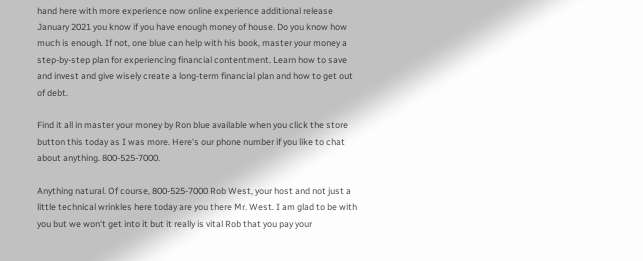hand here with more experience now online experience additional release January 2021 you know if you have enough money of house. Do you know how much is enough. If not, one blue can help with his book, master your money a step-by-step plan for experiencing financial contentment. Learn how to save and invest and give wisely create a long-term financial plan and how to get out of debt.

Find it all in master your money by Ron blue available when you click the store button this today as I was more. Here's our phone number if you like to chat about anything. 800-525-7000.

Anything natural. Of course, 800-525-7000 Rob West, your host and not just a little technical wrinkles here today are you there Mr. West. I am glad to be with you but we won't get into it but it really is vital Rob that you pay your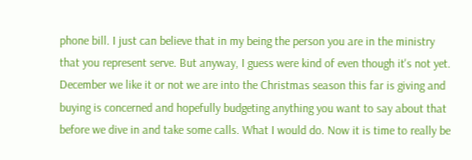phone bill. I just can believe that in my being the person you are in the ministry that you represent serve. But anyway, I guess were kind of even though it's not yet. December we like it or not we are into the Christmas season this far is giving and buying is concerned and hopefully budgeting anything you want to say about that before we dive in and take some calls. What I would do. Now it is time to really be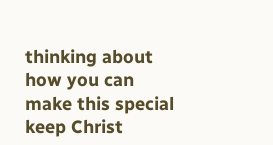thinking about how you can make this special keep Christ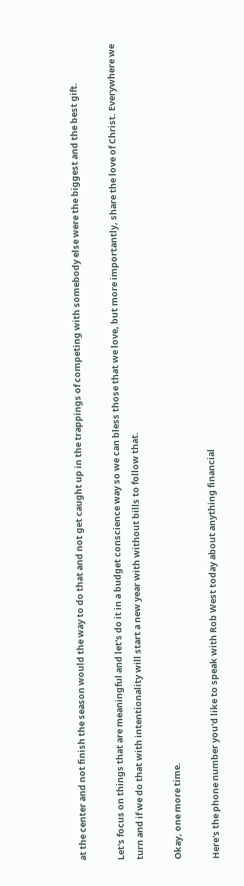at the center and not finish the season would the way to do that and not get caught up in the trappings of competing with somebody else were the biggest and the best gift.

Let's focus on things that are meaningful and let's do it in a budget conscience way so we can bless those that we love, but more importantly, share the love of Christ. Everywhere we turn and if we do that with intentionality will start a new year with without bills to follow that.

Okay, one more time.

Here's the phone number you'd like to speak with Rob West today about anything financial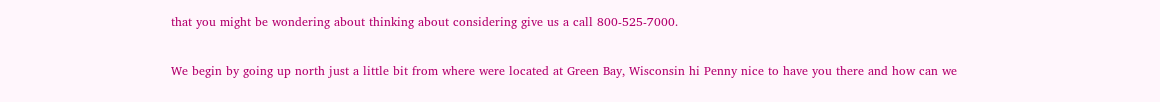that you might be wondering about thinking about considering give us a call 800-525-7000.

We begin by going up north just a little bit from where were located at Green Bay, Wisconsin hi Penny nice to have you there and how can we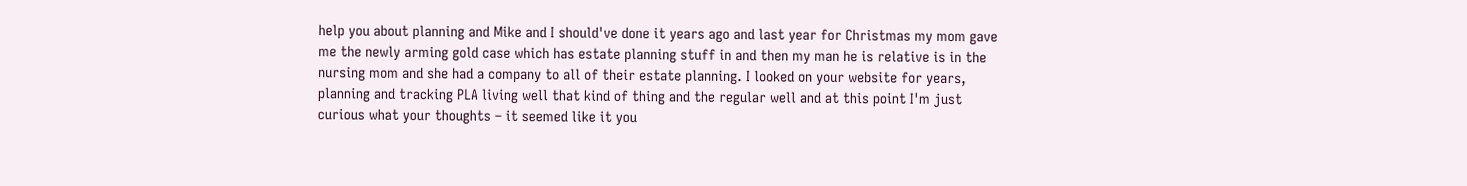help you about planning and Mike and I should've done it years ago and last year for Christmas my mom gave me the newly arming gold case which has estate planning stuff in and then my man he is relative is in the nursing mom and she had a company to all of their estate planning. I looked on your website for years, planning and tracking PLA living well that kind of thing and the regular well and at this point I'm just curious what your thoughts – it seemed like it you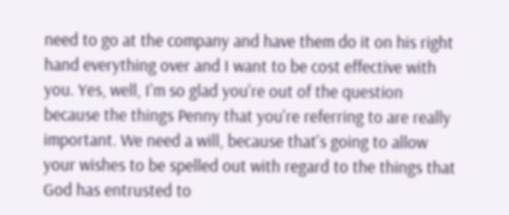need to go at the company and have them do it on his right hand everything over and I want to be cost effective with you. Yes, well, I'm so glad you're out of the question because the things Penny that you're referring to are really important. We need a will, because that's going to allow your wishes to be spelled out with regard to the things that God has entrusted to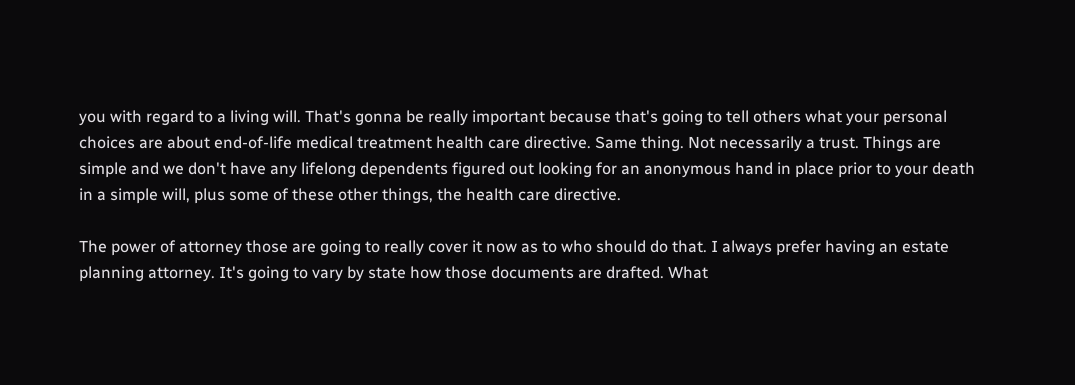you with regard to a living will. That's gonna be really important because that's going to tell others what your personal choices are about end-of-life medical treatment health care directive. Same thing. Not necessarily a trust. Things are simple and we don't have any lifelong dependents figured out looking for an anonymous hand in place prior to your death in a simple will, plus some of these other things, the health care directive.

The power of attorney those are going to really cover it now as to who should do that. I always prefer having an estate planning attorney. It's going to vary by state how those documents are drafted. What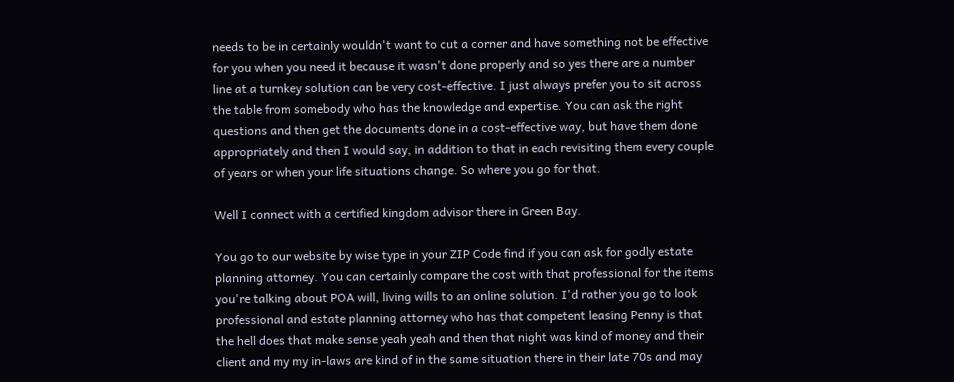needs to be in certainly wouldn't want to cut a corner and have something not be effective for you when you need it because it wasn't done properly and so yes there are a number line at a turnkey solution can be very cost-effective. I just always prefer you to sit across the table from somebody who has the knowledge and expertise. You can ask the right questions and then get the documents done in a cost-effective way, but have them done appropriately and then I would say, in addition to that in each revisiting them every couple of years or when your life situations change. So where you go for that.

Well I connect with a certified kingdom advisor there in Green Bay.

You go to our website by wise type in your ZIP Code find if you can ask for godly estate planning attorney. You can certainly compare the cost with that professional for the items you're talking about POA will, living wills to an online solution. I'd rather you go to look professional and estate planning attorney who has that competent leasing Penny is that the hell does that make sense yeah yeah and then that night was kind of money and their client and my my in-laws are kind of in the same situation there in their late 70s and may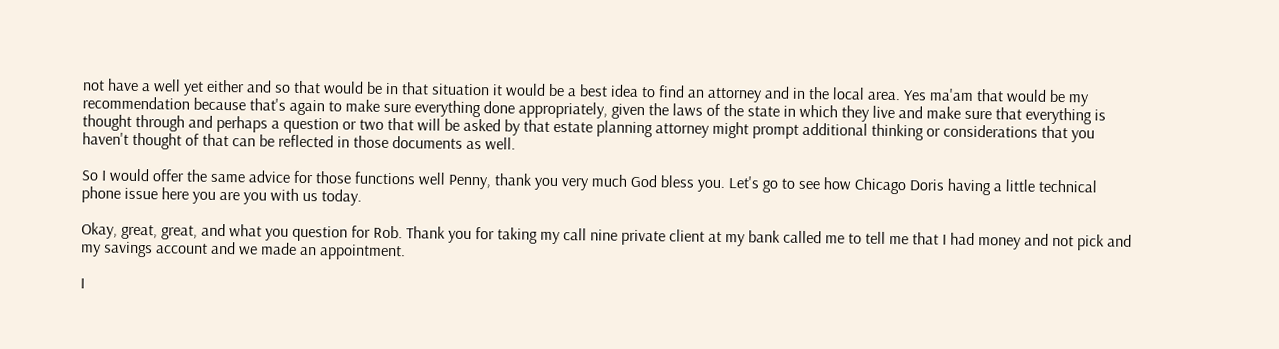not have a well yet either and so that would be in that situation it would be a best idea to find an attorney and in the local area. Yes ma'am that would be my recommendation because that's again to make sure everything done appropriately, given the laws of the state in which they live and make sure that everything is thought through and perhaps a question or two that will be asked by that estate planning attorney might prompt additional thinking or considerations that you haven't thought of that can be reflected in those documents as well.

So I would offer the same advice for those functions well Penny, thank you very much God bless you. Let's go to see how Chicago Doris having a little technical phone issue here you are you with us today.

Okay, great, great, and what you question for Rob. Thank you for taking my call nine private client at my bank called me to tell me that I had money and not pick and my savings account and we made an appointment.

I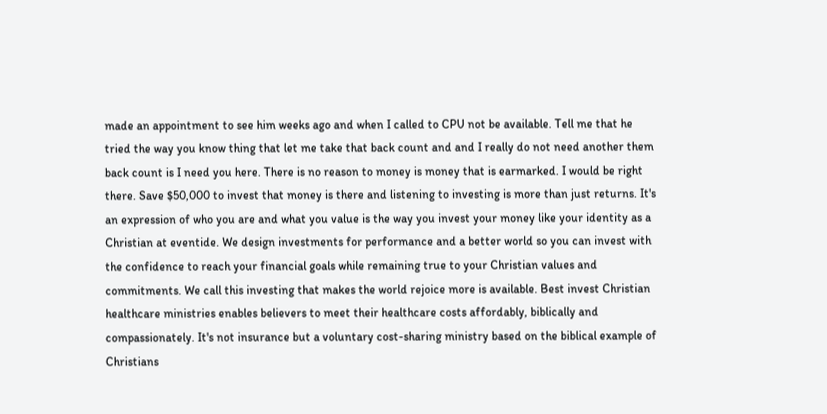made an appointment to see him weeks ago and when I called to CPU not be available. Tell me that he tried the way you know thing that let me take that back count and and I really do not need another them back count is I need you here. There is no reason to money is money that is earmarked. I would be right there. Save $50,000 to invest that money is there and listening to investing is more than just returns. It's an expression of who you are and what you value is the way you invest your money like your identity as a Christian at eventide. We design investments for performance and a better world so you can invest with the confidence to reach your financial goals while remaining true to your Christian values and commitments. We call this investing that makes the world rejoice more is available. Best invest Christian healthcare ministries enables believers to meet their healthcare costs affordably, biblically and compassionately. It's not insurance but a voluntary cost-sharing ministry based on the biblical example of Christians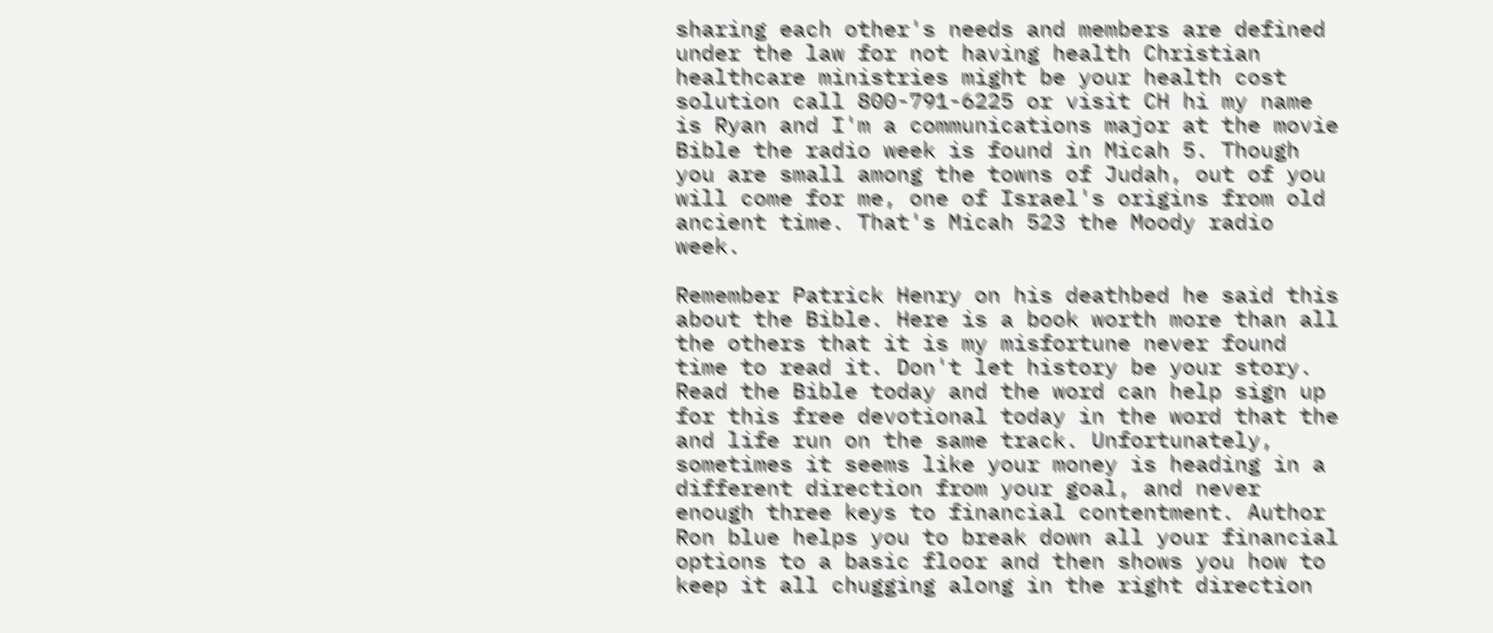sharing each other's needs and members are defined under the law for not having health Christian healthcare ministries might be your health cost solution call 800-791-6225 or visit CH hi my name is Ryan and I'm a communications major at the movie Bible the radio week is found in Micah 5. Though you are small among the towns of Judah, out of you will come for me, one of Israel's origins from old ancient time. That's Micah 523 the Moody radio week.

Remember Patrick Henry on his deathbed he said this about the Bible. Here is a book worth more than all the others that it is my misfortune never found time to read it. Don't let history be your story. Read the Bible today and the word can help sign up for this free devotional today in the word that the and life run on the same track. Unfortunately, sometimes it seems like your money is heading in a different direction from your goal, and never enough three keys to financial contentment. Author Ron blue helps you to break down all your financial options to a basic floor and then shows you how to keep it all chugging along in the right direction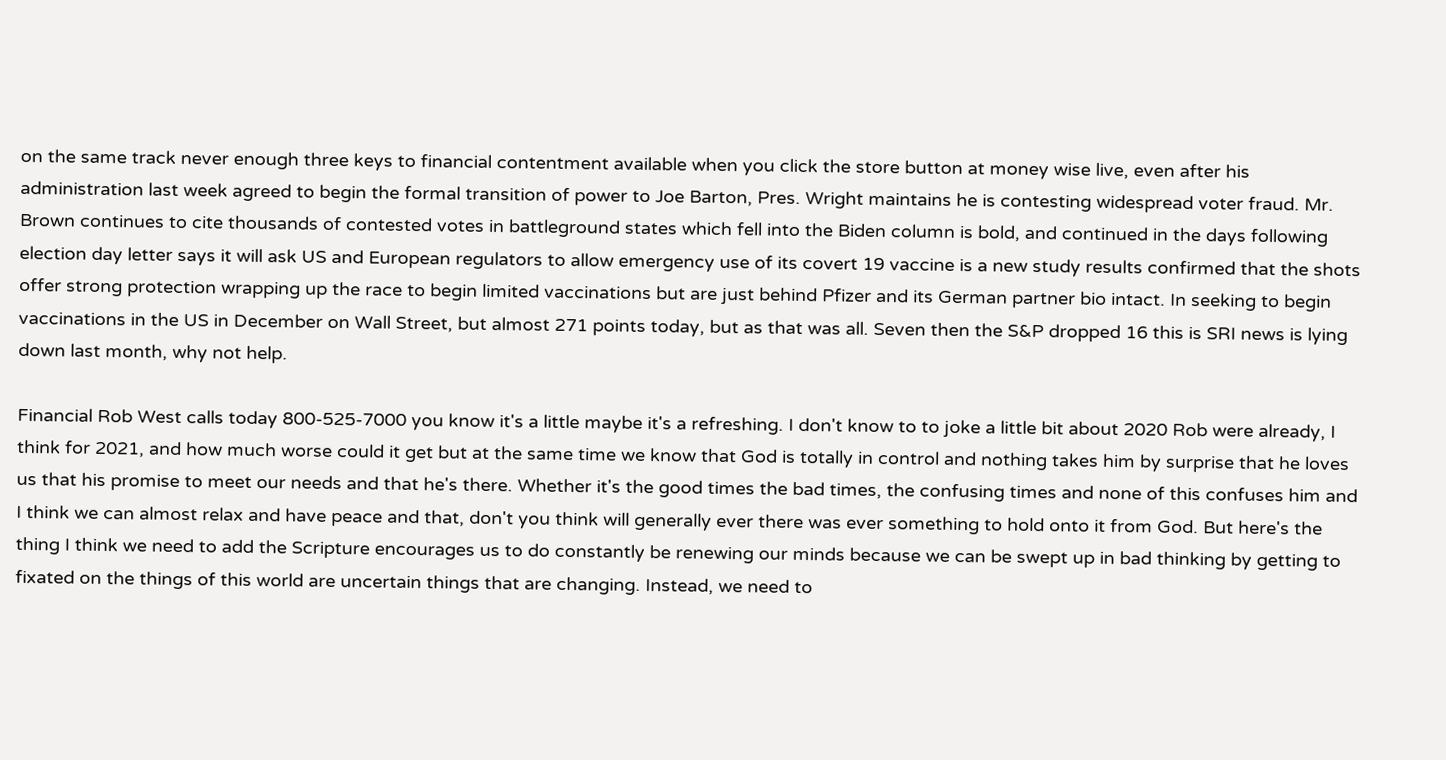on the same track never enough three keys to financial contentment available when you click the store button at money wise live, even after his administration last week agreed to begin the formal transition of power to Joe Barton, Pres. Wright maintains he is contesting widespread voter fraud. Mr. Brown continues to cite thousands of contested votes in battleground states which fell into the Biden column is bold, and continued in the days following election day letter says it will ask US and European regulators to allow emergency use of its covert 19 vaccine is a new study results confirmed that the shots offer strong protection wrapping up the race to begin limited vaccinations but are just behind Pfizer and its German partner bio intact. In seeking to begin vaccinations in the US in December on Wall Street, but almost 271 points today, but as that was all. Seven then the S&P dropped 16 this is SRI news is lying down last month, why not help.

Financial Rob West calls today 800-525-7000 you know it's a little maybe it's a refreshing. I don't know to to joke a little bit about 2020 Rob were already, I think for 2021, and how much worse could it get but at the same time we know that God is totally in control and nothing takes him by surprise that he loves us that his promise to meet our needs and that he's there. Whether it's the good times the bad times, the confusing times and none of this confuses him and I think we can almost relax and have peace and that, don't you think will generally ever there was ever something to hold onto it from God. But here's the thing I think we need to add the Scripture encourages us to do constantly be renewing our minds because we can be swept up in bad thinking by getting to fixated on the things of this world are uncertain things that are changing. Instead, we need to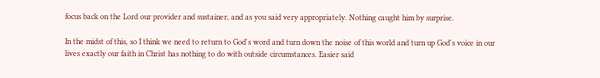focus back on the Lord our provider and sustainer, and as you said very appropriately. Nothing caught him by surprise.

In the midst of this, so I think we need to return to God's word and turn down the noise of this world and turn up God's voice in our lives exactly our faith in Christ has nothing to do with outside circumstances. Easier said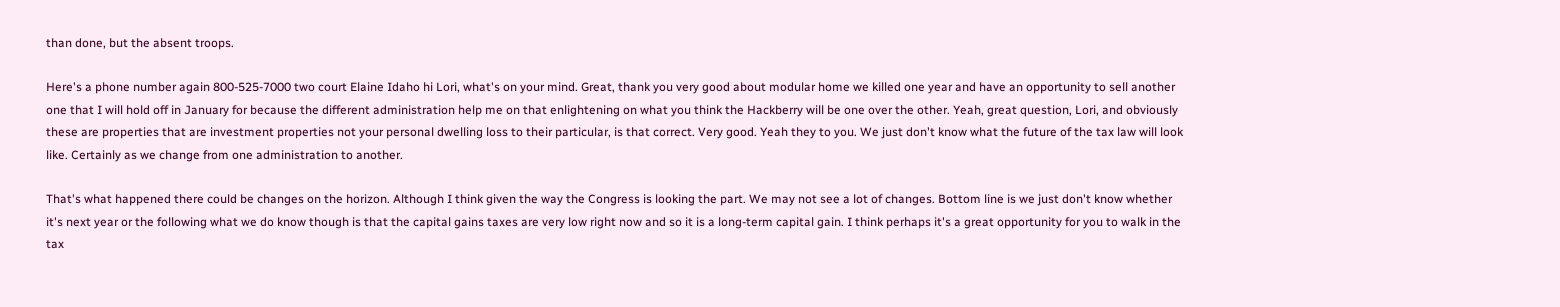than done, but the absent troops.

Here's a phone number again 800-525-7000 two court Elaine Idaho hi Lori, what's on your mind. Great, thank you very good about modular home we killed one year and have an opportunity to sell another one that I will hold off in January for because the different administration help me on that enlightening on what you think the Hackberry will be one over the other. Yeah, great question, Lori, and obviously these are properties that are investment properties not your personal dwelling loss to their particular, is that correct. Very good. Yeah they to you. We just don't know what the future of the tax law will look like. Certainly as we change from one administration to another.

That's what happened there could be changes on the horizon. Although I think given the way the Congress is looking the part. We may not see a lot of changes. Bottom line is we just don't know whether it's next year or the following what we do know though is that the capital gains taxes are very low right now and so it is a long-term capital gain. I think perhaps it's a great opportunity for you to walk in the tax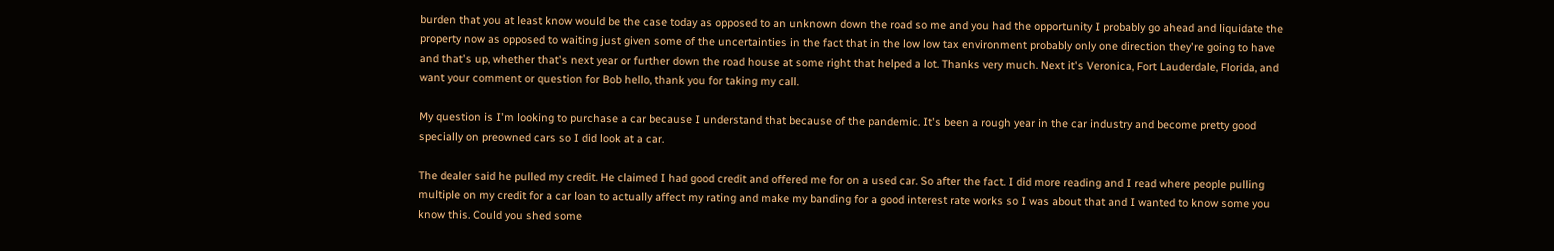burden that you at least know would be the case today as opposed to an unknown down the road so me and you had the opportunity I probably go ahead and liquidate the property now as opposed to waiting just given some of the uncertainties in the fact that in the low low tax environment probably only one direction they're going to have and that's up, whether that's next year or further down the road house at some right that helped a lot. Thanks very much. Next it's Veronica, Fort Lauderdale, Florida, and want your comment or question for Bob hello, thank you for taking my call.

My question is I'm looking to purchase a car because I understand that because of the pandemic. It's been a rough year in the car industry and become pretty good specially on preowned cars so I did look at a car.

The dealer said he pulled my credit. He claimed I had good credit and offered me for on a used car. So after the fact. I did more reading and I read where people pulling multiple on my credit for a car loan to actually affect my rating and make my banding for a good interest rate works so I was about that and I wanted to know some you know this. Could you shed some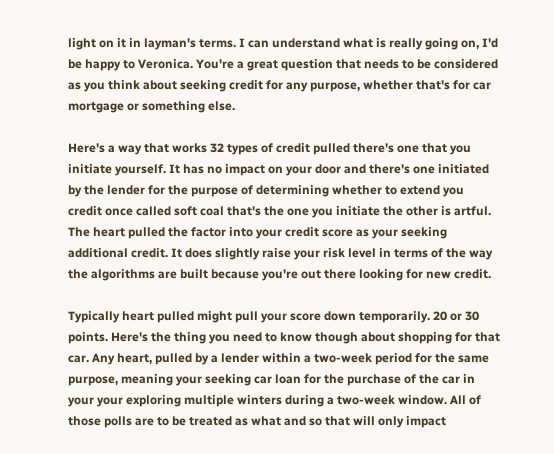light on it in layman's terms. I can understand what is really going on, I'd be happy to Veronica. You're a great question that needs to be considered as you think about seeking credit for any purpose, whether that's for car mortgage or something else.

Here's a way that works 32 types of credit pulled there's one that you initiate yourself. It has no impact on your door and there's one initiated by the lender for the purpose of determining whether to extend you credit once called soft coal that's the one you initiate the other is artful. The heart pulled the factor into your credit score as your seeking additional credit. It does slightly raise your risk level in terms of the way the algorithms are built because you're out there looking for new credit.

Typically heart pulled might pull your score down temporarily. 20 or 30 points. Here's the thing you need to know though about shopping for that car. Any heart, pulled by a lender within a two-week period for the same purpose, meaning your seeking car loan for the purchase of the car in your your exploring multiple winters during a two-week window. All of those polls are to be treated as what and so that will only impact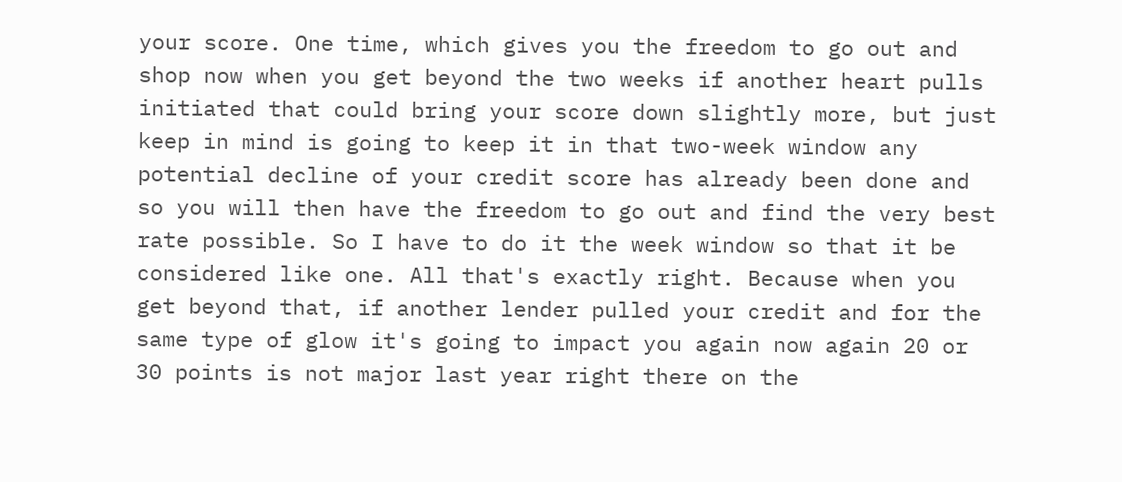your score. One time, which gives you the freedom to go out and shop now when you get beyond the two weeks if another heart pulls initiated that could bring your score down slightly more, but just keep in mind is going to keep it in that two-week window any potential decline of your credit score has already been done and so you will then have the freedom to go out and find the very best rate possible. So I have to do it the week window so that it be considered like one. All that's exactly right. Because when you get beyond that, if another lender pulled your credit and for the same type of glow it's going to impact you again now again 20 or 30 points is not major last year right there on the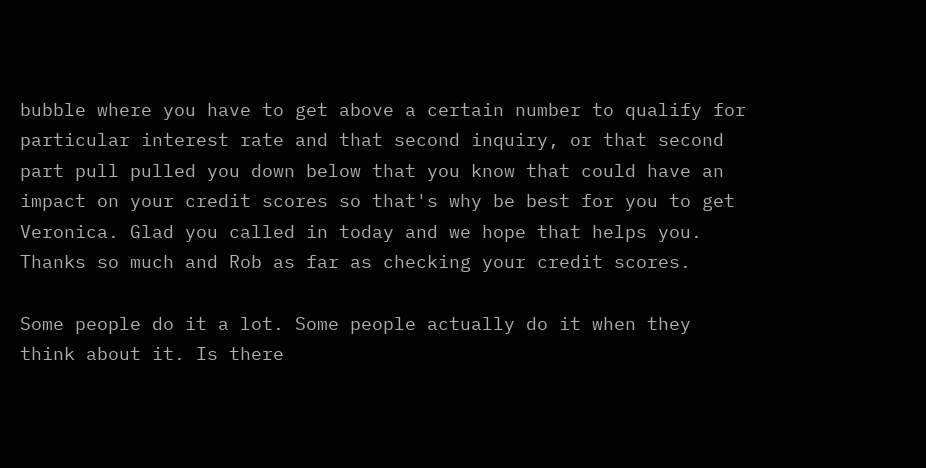bubble where you have to get above a certain number to qualify for particular interest rate and that second inquiry, or that second part pull pulled you down below that you know that could have an impact on your credit scores so that's why be best for you to get Veronica. Glad you called in today and we hope that helps you. Thanks so much and Rob as far as checking your credit scores.

Some people do it a lot. Some people actually do it when they think about it. Is there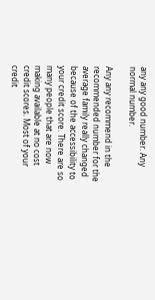any any good number. Any normal number.

Any any recommend in the recommended number for the average family really changed because of the accessibility to your credit score. There are so many people that are now making available at no cost credit scores. Most of your credit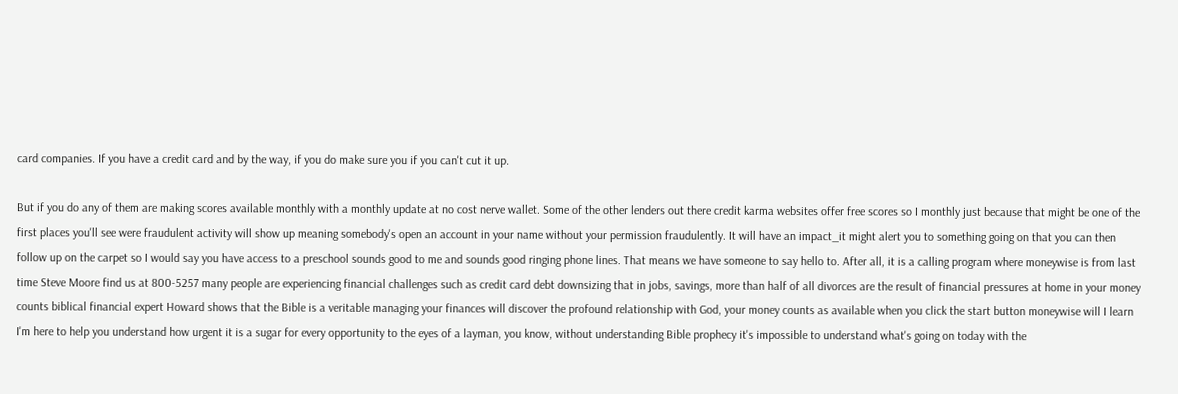card companies. If you have a credit card and by the way, if you do make sure you if you can't cut it up.

But if you do any of them are making scores available monthly with a monthly update at no cost nerve wallet. Some of the other lenders out there credit karma websites offer free scores so I monthly just because that might be one of the first places you'll see were fraudulent activity will show up meaning somebody's open an account in your name without your permission fraudulently. It will have an impact_it might alert you to something going on that you can then follow up on the carpet so I would say you have access to a preschool sounds good to me and sounds good ringing phone lines. That means we have someone to say hello to. After all, it is a calling program where moneywise is from last time Steve Moore find us at 800-5257 many people are experiencing financial challenges such as credit card debt downsizing that in jobs, savings, more than half of all divorces are the result of financial pressures at home in your money counts biblical financial expert Howard shows that the Bible is a veritable managing your finances will discover the profound relationship with God, your money counts as available when you click the start button moneywise will I learn I'm here to help you understand how urgent it is a sugar for every opportunity to the eyes of a layman, you know, without understanding Bible prophecy it's impossible to understand what's going on today with the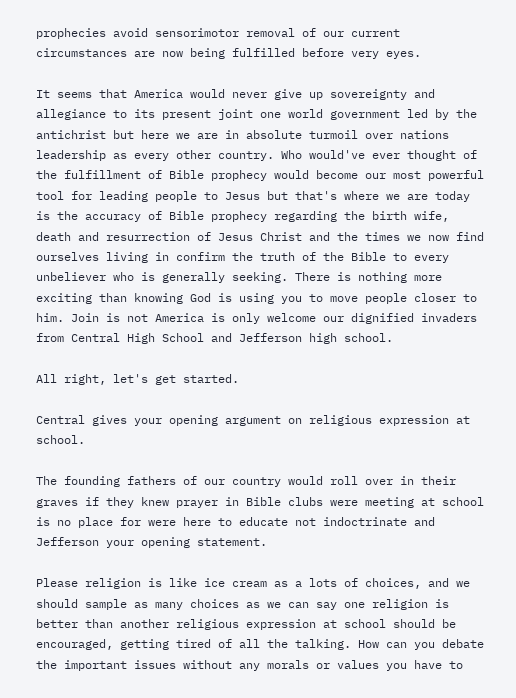prophecies avoid sensorimotor removal of our current circumstances are now being fulfilled before very eyes.

It seems that America would never give up sovereignty and allegiance to its present joint one world government led by the antichrist but here we are in absolute turmoil over nations leadership as every other country. Who would've ever thought of the fulfillment of Bible prophecy would become our most powerful tool for leading people to Jesus but that's where we are today is the accuracy of Bible prophecy regarding the birth wife, death and resurrection of Jesus Christ and the times we now find ourselves living in confirm the truth of the Bible to every unbeliever who is generally seeking. There is nothing more exciting than knowing God is using you to move people closer to him. Join is not America is only welcome our dignified invaders from Central High School and Jefferson high school.

All right, let's get started.

Central gives your opening argument on religious expression at school.

The founding fathers of our country would roll over in their graves if they knew prayer in Bible clubs were meeting at school is no place for were here to educate not indoctrinate and Jefferson your opening statement.

Please religion is like ice cream as a lots of choices, and we should sample as many choices as we can say one religion is better than another religious expression at school should be encouraged, getting tired of all the talking. How can you debate the important issues without any morals or values you have to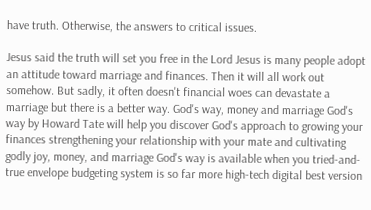have truth. Otherwise, the answers to critical issues.

Jesus said the truth will set you free in the Lord Jesus is many people adopt an attitude toward marriage and finances. Then it will all work out somehow. But sadly, it often doesn't financial woes can devastate a marriage but there is a better way. God's way, money and marriage God's way by Howard Tate will help you discover God's approach to growing your finances strengthening your relationship with your mate and cultivating godly joy, money, and marriage God's way is available when you tried-and-true envelope budgeting system is so far more high-tech digital best version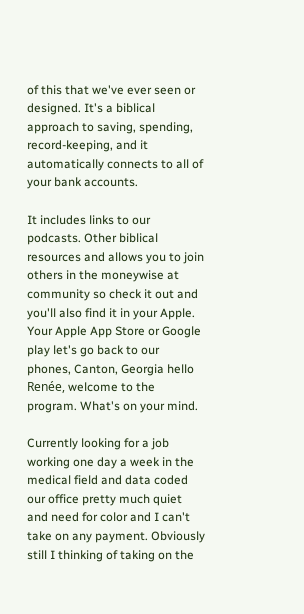of this that we've ever seen or designed. It's a biblical approach to saving, spending, record-keeping, and it automatically connects to all of your bank accounts.

It includes links to our podcasts. Other biblical resources and allows you to join others in the moneywise at community so check it out and you'll also find it in your Apple. Your Apple App Store or Google play let's go back to our phones, Canton, Georgia hello Renée, welcome to the program. What's on your mind.

Currently looking for a job working one day a week in the medical field and data coded our office pretty much quiet and need for color and I can't take on any payment. Obviously still I thinking of taking on the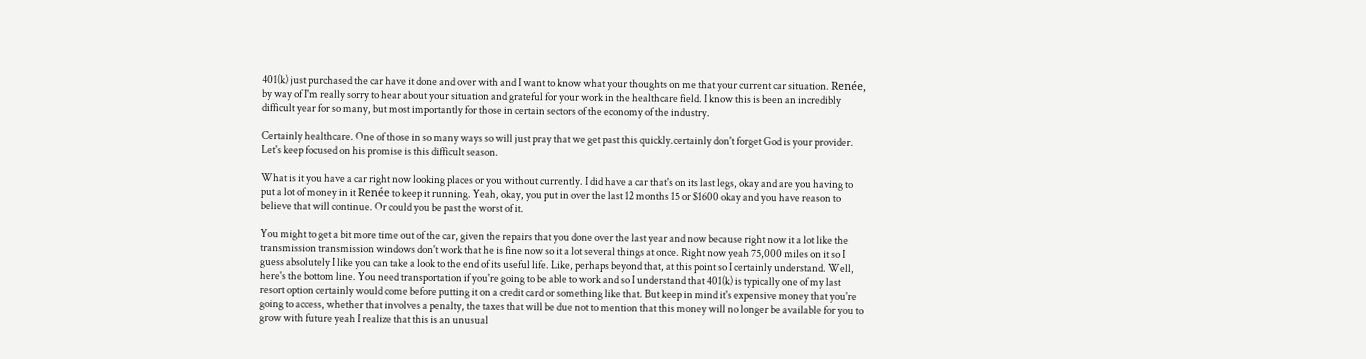401(k) just purchased the car have it done and over with and I want to know what your thoughts on me that your current car situation. Renée, by way of I'm really sorry to hear about your situation and grateful for your work in the healthcare field. I know this is been an incredibly difficult year for so many, but most importantly for those in certain sectors of the economy of the industry.

Certainly healthcare. One of those in so many ways so will just pray that we get past this quickly.certainly don't forget God is your provider. Let's keep focused on his promise is this difficult season.

What is it you have a car right now looking places or you without currently. I did have a car that's on its last legs, okay and are you having to put a lot of money in it Renée to keep it running. Yeah, okay, you put in over the last 12 months 15 or $1600 okay and you have reason to believe that will continue. Or could you be past the worst of it.

You might to get a bit more time out of the car, given the repairs that you done over the last year and now because right now it a lot like the transmission transmission windows don't work that he is fine now so it a lot several things at once. Right now yeah 75,000 miles on it so I guess absolutely I like you can take a look to the end of its useful life. Like, perhaps beyond that, at this point so I certainly understand. Well, here's the bottom line. You need transportation if you're going to be able to work and so I understand that 401(k) is typically one of my last resort option certainly would come before putting it on a credit card or something like that. But keep in mind it's expensive money that you're going to access, whether that involves a penalty, the taxes that will be due not to mention that this money will no longer be available for you to grow with future yeah I realize that this is an unusual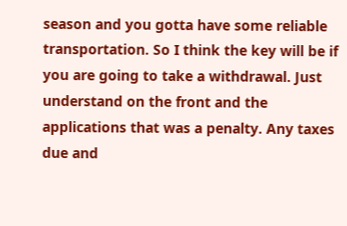season and you gotta have some reliable transportation. So I think the key will be if you are going to take a withdrawal. Just understand on the front and the applications that was a penalty. Any taxes due and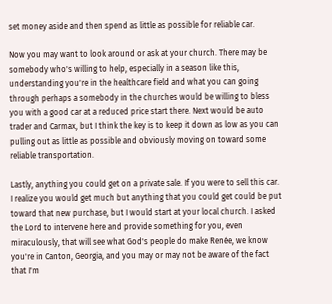set money aside and then spend as little as possible for reliable car.

Now you may want to look around or ask at your church. There may be somebody who's willing to help, especially in a season like this, understanding you're in the healthcare field and what you can going through perhaps a somebody in the churches would be willing to bless you with a good car at a reduced price start there. Next would be auto trader and Carmax, but I think the key is to keep it down as low as you can pulling out as little as possible and obviously moving on toward some reliable transportation.

Lastly, anything you could get on a private sale. If you were to sell this car. I realize you would get much but anything that you could get could be put toward that new purchase, but I would start at your local church. I asked the Lord to intervene here and provide something for you, even miraculously, that will see what God's people do make Renée, we know you're in Canton, Georgia, and you may or may not be aware of the fact that I'm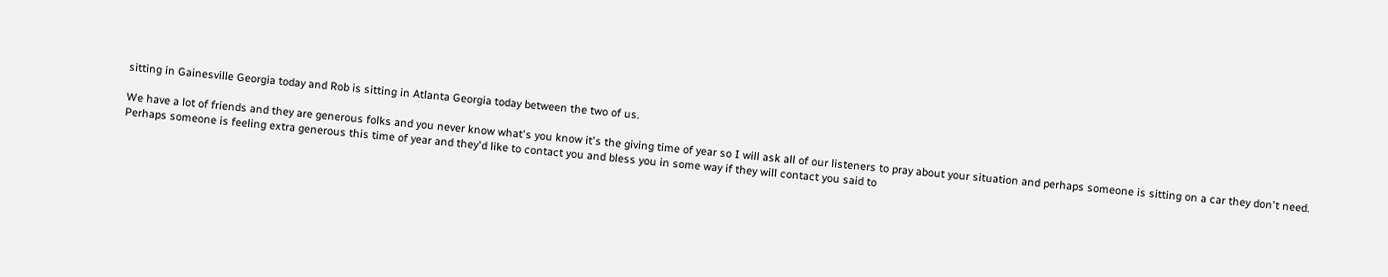sitting in Gainesville Georgia today and Rob is sitting in Atlanta Georgia today between the two of us.

We have a lot of friends and they are generous folks and you never know what's you know it's the giving time of year so I will ask all of our listeners to pray about your situation and perhaps someone is sitting on a car they don't need. Perhaps someone is feeling extra generous this time of year and they'd like to contact you and bless you in some way if they will contact you said to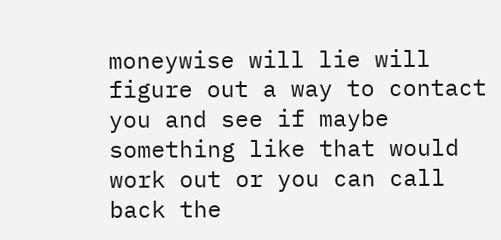moneywise will lie will figure out a way to contact you and see if maybe something like that would work out or you can call back the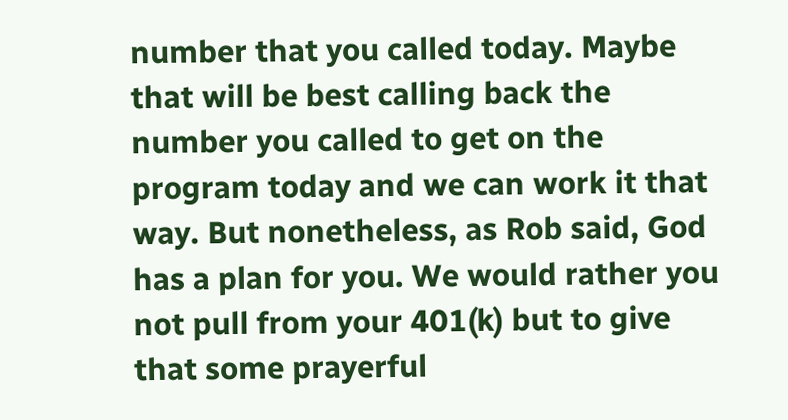number that you called today. Maybe that will be best calling back the number you called to get on the program today and we can work it that way. But nonetheless, as Rob said, God has a plan for you. We would rather you not pull from your 401(k) but to give that some prayerful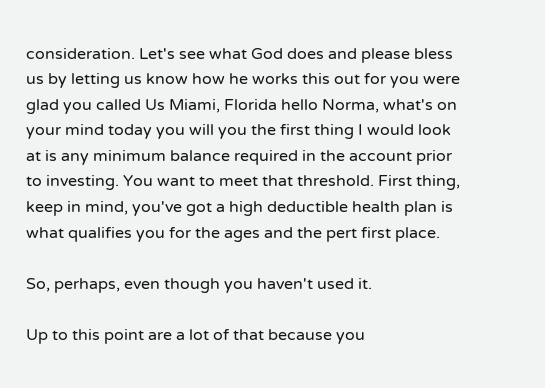consideration. Let's see what God does and please bless us by letting us know how he works this out for you were glad you called Us Miami, Florida hello Norma, what's on your mind today you will you the first thing I would look at is any minimum balance required in the account prior to investing. You want to meet that threshold. First thing, keep in mind, you've got a high deductible health plan is what qualifies you for the ages and the pert first place.

So, perhaps, even though you haven't used it.

Up to this point are a lot of that because you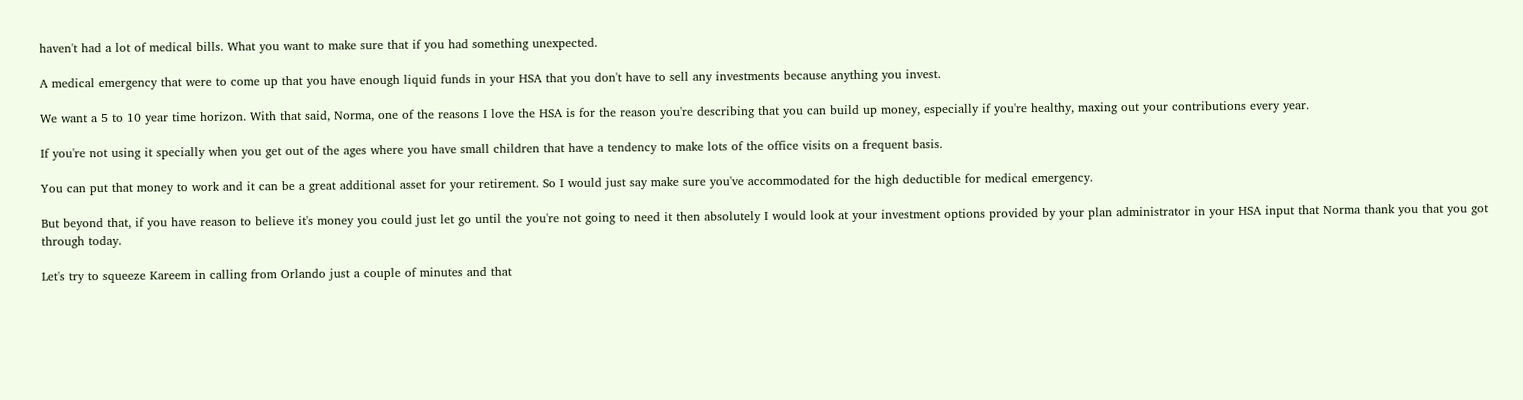haven't had a lot of medical bills. What you want to make sure that if you had something unexpected.

A medical emergency that were to come up that you have enough liquid funds in your HSA that you don't have to sell any investments because anything you invest.

We want a 5 to 10 year time horizon. With that said, Norma, one of the reasons I love the HSA is for the reason you're describing that you can build up money, especially if you're healthy, maxing out your contributions every year.

If you're not using it specially when you get out of the ages where you have small children that have a tendency to make lots of the office visits on a frequent basis.

You can put that money to work and it can be a great additional asset for your retirement. So I would just say make sure you've accommodated for the high deductible for medical emergency.

But beyond that, if you have reason to believe it's money you could just let go until the you're not going to need it then absolutely I would look at your investment options provided by your plan administrator in your HSA input that Norma thank you that you got through today.

Let's try to squeeze Kareem in calling from Orlando just a couple of minutes and that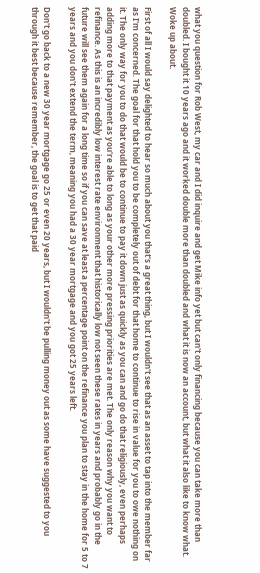what you question for Rob West, my car and I did inquire and get Mike info yet but can't only financing because you can take more than doubled. I bought it 10 years ago and it worked double more than doubled and what it is now an account, but what it also like to know what. Woke up about.

First of all I would say delighted to hear so much about you that's a great thing, but I wouldn't see that as an asset to tap into the member far as I'm concerned. The goal for that hold you to be completely out of debt for that home to continue to rise in value for you to owe nothing on it. The only way for you to do that would be to continue to pay it down just as quickly as you can and go do that religiously, even perhaps adding more to that payment as you're able to long as your other more pressing priorities are met. The only reason why you want to refinance. As this is an incredibly low interest rate environment that historically low not seen these rates in years and probably go in the future will see them again for a long time so if you can save at least a percentage point on the refinance you plan to stay in the home for 5 to 7 years and you don't extend the term, meaning you had a 30 year mortgage and you got 25 years left.

Don't go back to a new 30 year mortgage go 25 or even 20 years, but I wouldn't be pulling money out as some have suggested to you through it best because remember, the goal is to get that paid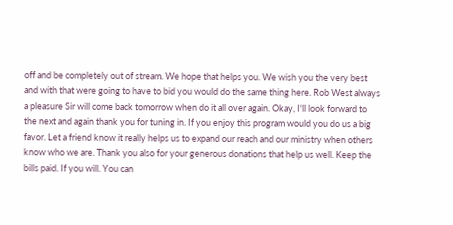off and be completely out of stream. We hope that helps you. We wish you the very best and with that were going to have to bid you would do the same thing here. Rob West always a pleasure Sir will come back tomorrow when do it all over again. Okay, I'll look forward to the next and again thank you for tuning in. If you enjoy this program would you do us a big favor. Let a friend know it really helps us to expand our reach and our ministry when others know who we are. Thank you also for your generous donations that help us well. Keep the bills paid. If you will. You can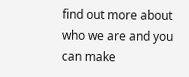find out more about who we are and you can make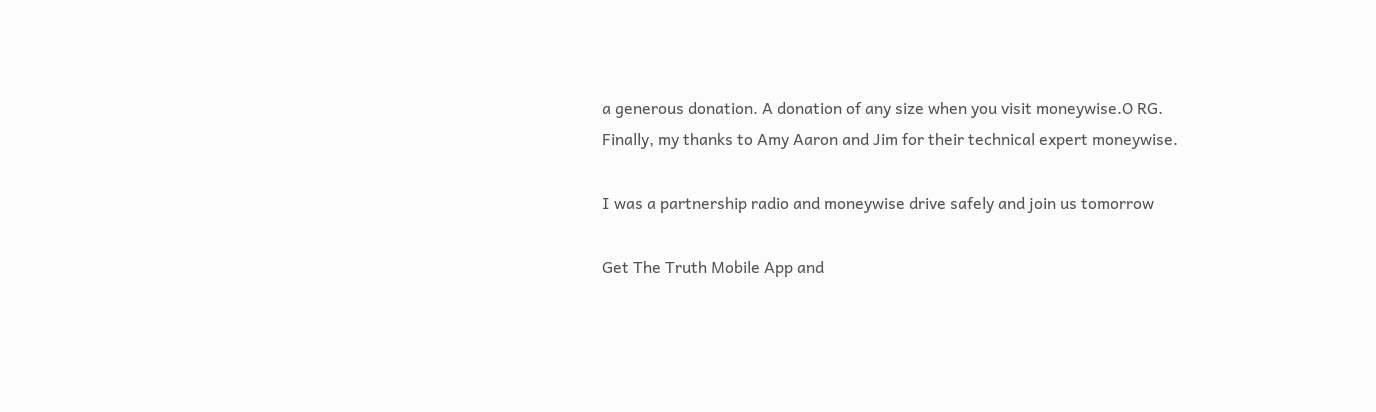a generous donation. A donation of any size when you visit moneywise.O RG. Finally, my thanks to Amy Aaron and Jim for their technical expert moneywise.

I was a partnership radio and moneywise drive safely and join us tomorrow

Get The Truth Mobile App and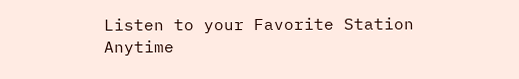Listen to your Favorite Station Anytime